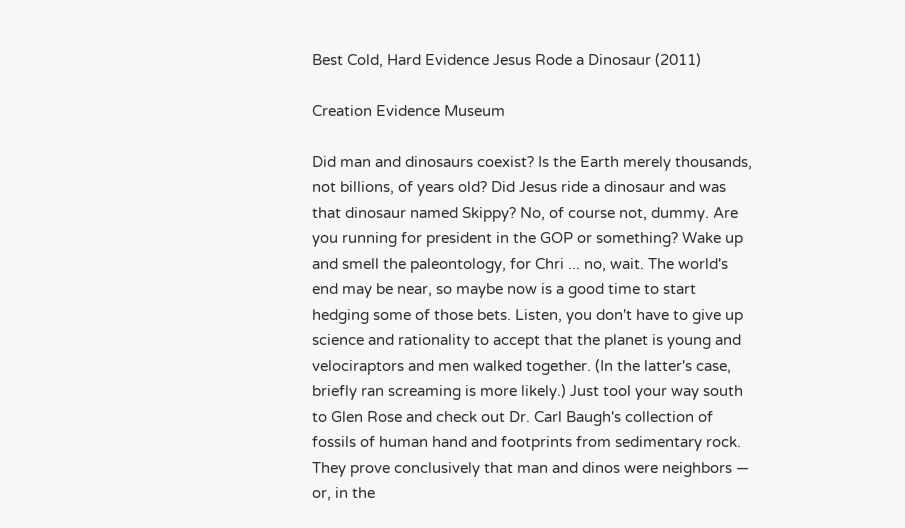Best Cold, Hard Evidence Jesus Rode a Dinosaur (2011)

Creation Evidence Museum

Did man and dinosaurs coexist? Is the Earth merely thousands, not billions, of years old? Did Jesus ride a dinosaur and was that dinosaur named Skippy? No, of course not, dummy. Are you running for president in the GOP or something? Wake up and smell the paleontology, for Chri ... no, wait. The world's end may be near, so maybe now is a good time to start hedging some of those bets. Listen, you don't have to give up science and rationality to accept that the planet is young and velociraptors and men walked together. (In the latter's case, briefly ran screaming is more likely.) Just tool your way south to Glen Rose and check out Dr. Carl Baugh's collection of fossils of human hand and footprints from sedimentary rock. They prove conclusively that man and dinos were neighbors — or, in the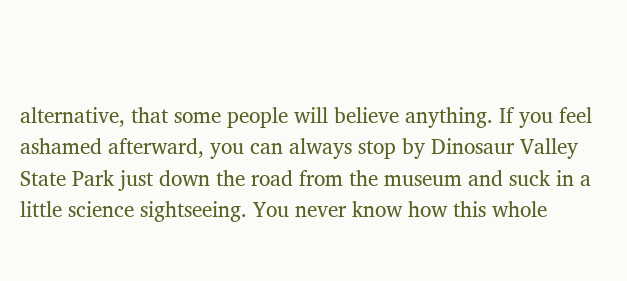alternative, that some people will believe anything. If you feel ashamed afterward, you can always stop by Dinosaur Valley State Park just down the road from the museum and suck in a little science sightseeing. You never know how this whole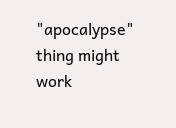"apocalypse" thing might work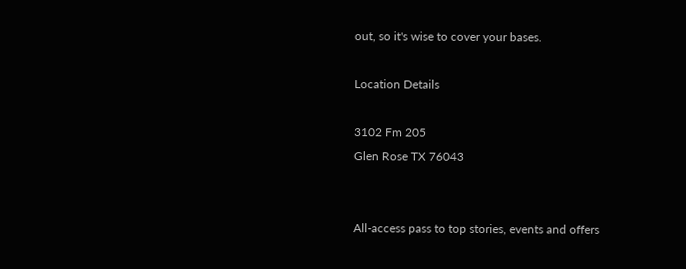out, so it's wise to cover your bases.

Location Details

3102 Fm 205
Glen Rose TX 76043


All-access pass to top stories, events and offers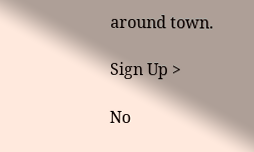around town.

Sign Up >

No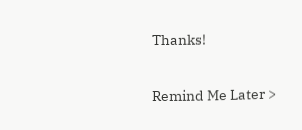Thanks!

Remind Me Later >